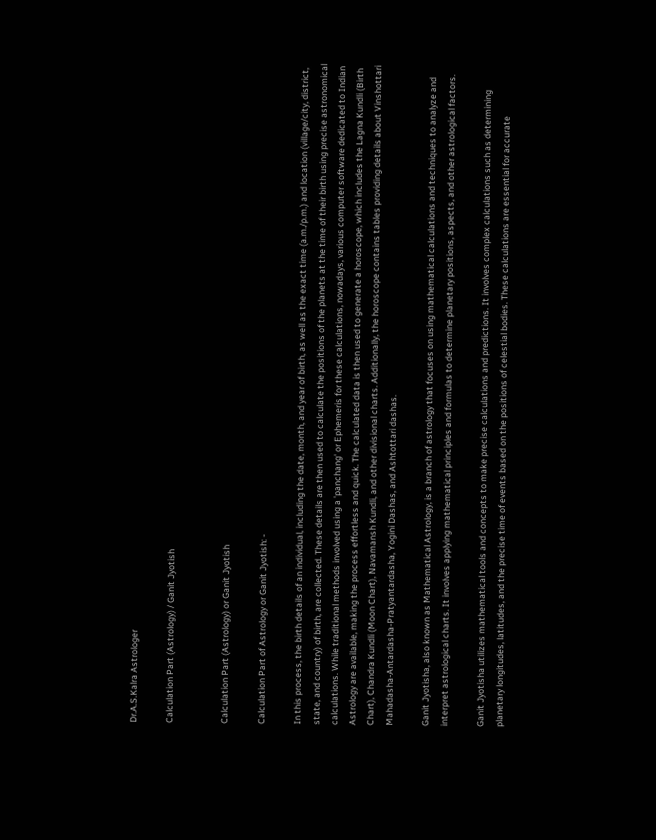Dr.A.S.Kalra Astrologer

Calculation Part (Astrology) / Ganit Jyotish


Calculation Part (Astrology) or Ganit Jyotish

Calculation Part of Astrology or Ganit Jyotish: -

In this process, the birth details of an individual, including the date, month, and year of birth, as well as the exact time (a.m./p.m.) and location (village/city, district, state, and country) of birth, are collected. These details are then used to calculate the positions of the planets at the time of their birth using precise astronomical calculations. While traditional methods involved using a 'panchang' or Ephemeris for these calculations, nowadays, various computer software dedicated to Indian Astrology are available, making the process effortless and quick. The calculated data is then used to generate a horoscope, which includes the Lagna Kundli (Birth Chart), Chandra Kundli (Moon Chart), Navamansh Kundli, and other divisional charts. Additionally, the horoscope contains tables providing details about Vinshottari Mahadasha-Antardasha-Pratyantardasha, Yogini Dashas, and Ashtottari dashas.

Ganit Jyotisha, also known as Mathematical Astrology, is a branch of astrology that focuses on using mathematical calculations and techniques to analyze and interpret astrological charts. It involves applying mathematical principles and formulas to determine planetary positions, aspects, and other astrological factors.

Ganit Jyotisha utilizes mathematical tools and concepts to make precise calculations and predictions. It involves complex calculations such as determining planetary longitudes, latitudes, and the precise time of events based on the positions of celestial bodies. These calculations are essential for accurate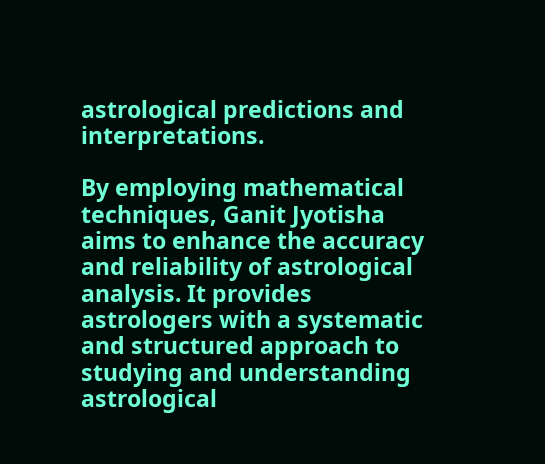astrological predictions and interpretations.

By employing mathematical techniques, Ganit Jyotisha aims to enhance the accuracy and reliability of astrological analysis. It provides astrologers with a systematic and structured approach to studying and understanding astrological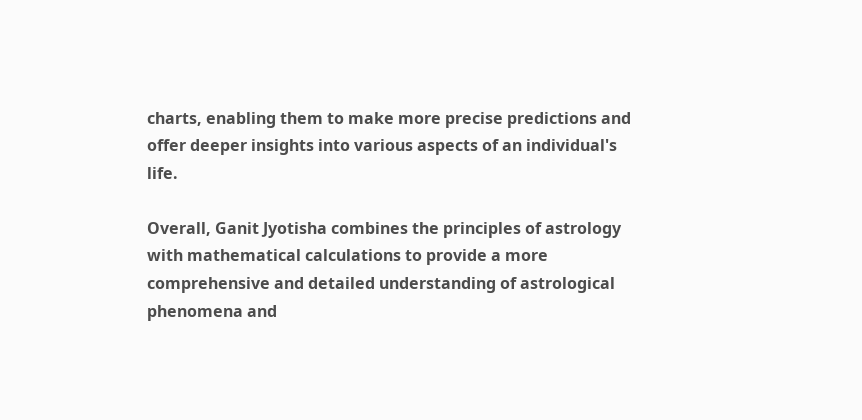charts, enabling them to make more precise predictions and offer deeper insights into various aspects of an individual's life.

Overall, Ganit Jyotisha combines the principles of astrology with mathematical calculations to provide a more comprehensive and detailed understanding of astrological phenomena and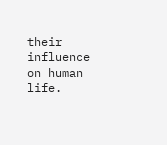their influence on human life.